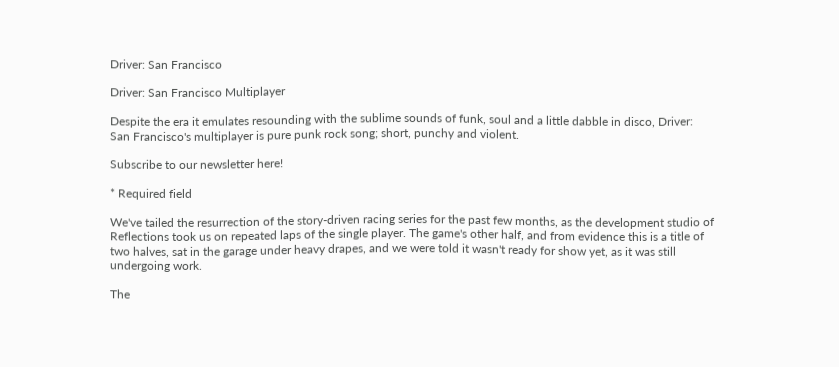Driver: San Francisco

Driver: San Francisco Multiplayer

Despite the era it emulates resounding with the sublime sounds of funk, soul and a little dabble in disco, Driver: San Francisco's multiplayer is pure punk rock song; short, punchy and violent.

Subscribe to our newsletter here!

* Required field

We've tailed the resurrection of the story-driven racing series for the past few months, as the development studio of Reflections took us on repeated laps of the single player. The game's other half, and from evidence this is a title of two halves, sat in the garage under heavy drapes, and we were told it wasn't ready for show yet, as it was still undergoing work.

The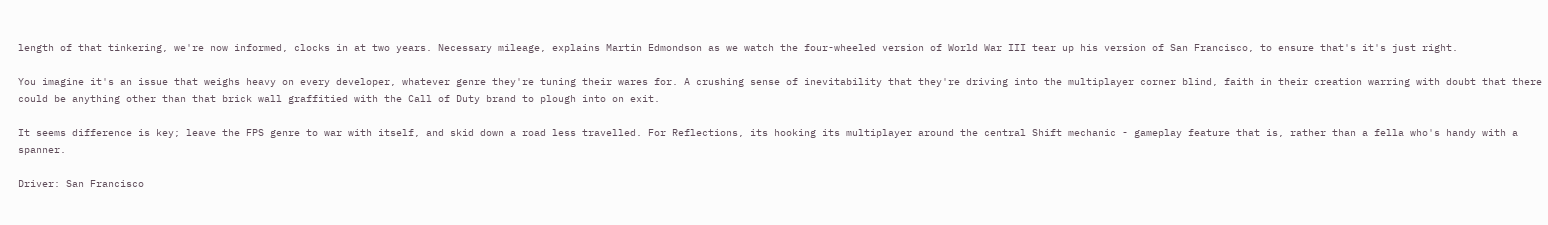length of that tinkering, we're now informed, clocks in at two years. Necessary mileage, explains Martin Edmondson as we watch the four-wheeled version of World War III tear up his version of San Francisco, to ensure that's it's just right.

You imagine it's an issue that weighs heavy on every developer, whatever genre they're tuning their wares for. A crushing sense of inevitability that they're driving into the multiplayer corner blind, faith in their creation warring with doubt that there could be anything other than that brick wall graffitied with the Call of Duty brand to plough into on exit.

It seems difference is key; leave the FPS genre to war with itself, and skid down a road less travelled. For Reflections, its hooking its multiplayer around the central Shift mechanic - gameplay feature that is, rather than a fella who's handy with a spanner.

Driver: San Francisco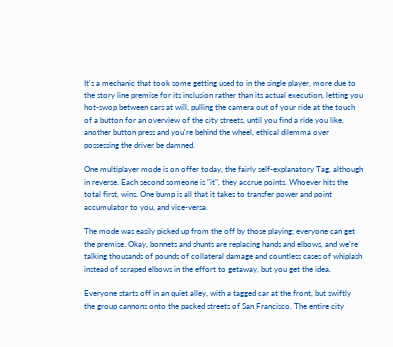It's a mechanic that took some getting used to in the single player, more due to the story line premise for its inclusion rather than its actual execution, letting you hot-swop between cars at will, pulling the camera out of your ride at the touch of a button for an overview of the city streets, until you find a ride you like. another button press and you're behind the wheel, ethical dilemma over possessing the driver be damned.

One multiplayer mode is on offer today, the fairly self-explanatory Tag, although in reverse. Each second someone is "it", they accrue points. Whoever hits the total first, wins. One bump is all that it takes to transfer power and point accumulator to you, and vice-versa.

The mode was easily picked up from the off by those playing; everyone can get the premise. Okay, bonnets and shunts are replacing hands and elbows, and we're talking thousands of pounds of collateral damage and countless cases of whiplash instead of scraped elbows in the effort to getaway, but you get the idea.

Everyone starts off in an quiet alley, with a tagged car at the front, but swiftly the group cannons onto the packed streets of San Francisco. The entire city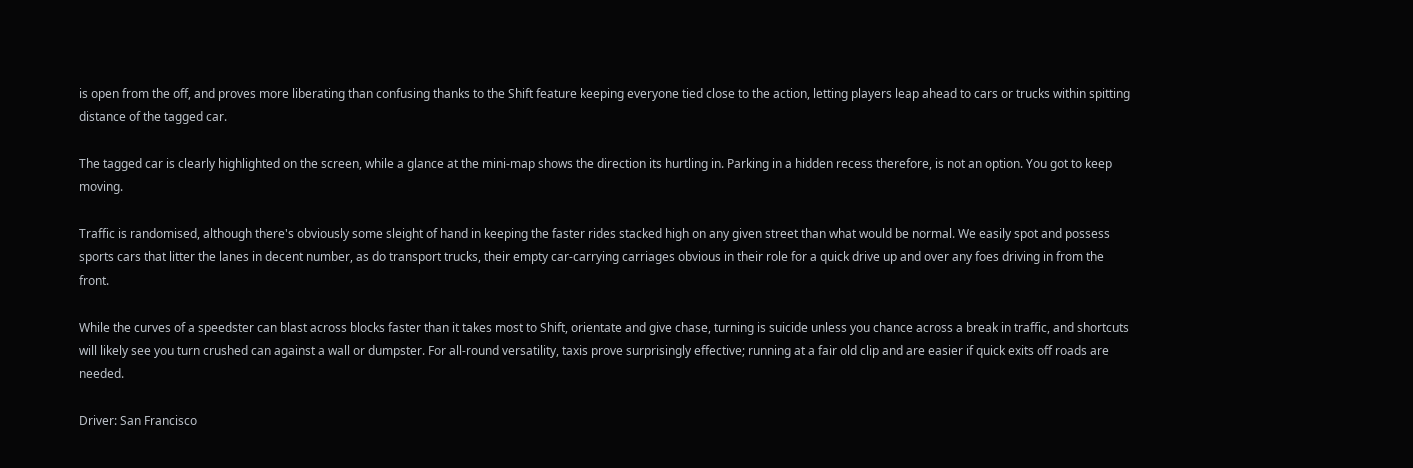is open from the off, and proves more liberating than confusing thanks to the Shift feature keeping everyone tied close to the action, letting players leap ahead to cars or trucks within spitting distance of the tagged car.

The tagged car is clearly highlighted on the screen, while a glance at the mini-map shows the direction its hurtling in. Parking in a hidden recess therefore, is not an option. You got to keep moving.

Traffic is randomised, although there's obviously some sleight of hand in keeping the faster rides stacked high on any given street than what would be normal. We easily spot and possess sports cars that litter the lanes in decent number, as do transport trucks, their empty car-carrying carriages obvious in their role for a quick drive up and over any foes driving in from the front.

While the curves of a speedster can blast across blocks faster than it takes most to Shift, orientate and give chase, turning is suicide unless you chance across a break in traffic, and shortcuts will likely see you turn crushed can against a wall or dumpster. For all-round versatility, taxis prove surprisingly effective; running at a fair old clip and are easier if quick exits off roads are needed.

Driver: San Francisco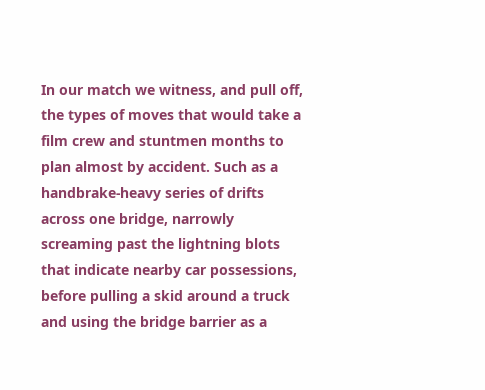In our match we witness, and pull off, the types of moves that would take a film crew and stuntmen months to plan almost by accident. Such as a handbrake-heavy series of drifts across one bridge, narrowly screaming past the lightning blots that indicate nearby car possessions, before pulling a skid around a truck and using the bridge barrier as a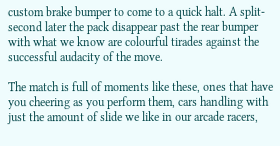custom brake bumper to come to a quick halt. A split-second later the pack disappear past the rear bumper with what we know are colourful tirades against the successful audacity of the move.

The match is full of moments like these, ones that have you cheering as you perform them, cars handling with just the amount of slide we like in our arcade racers,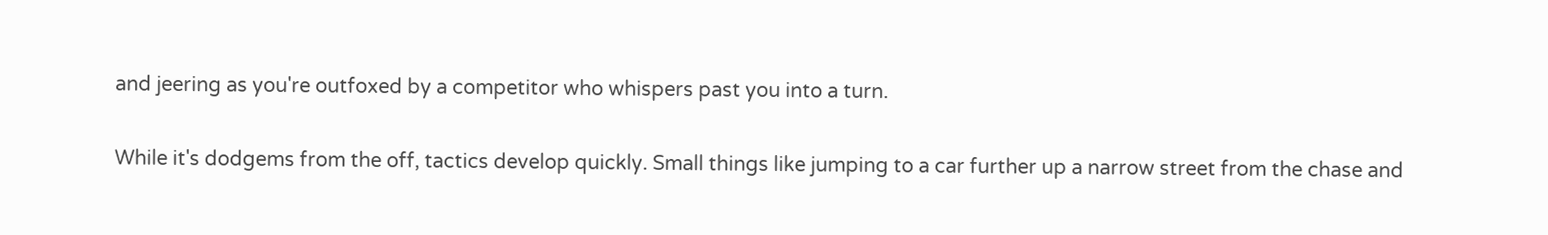and jeering as you're outfoxed by a competitor who whispers past you into a turn.

While it's dodgems from the off, tactics develop quickly. Small things like jumping to a car further up a narrow street from the chase and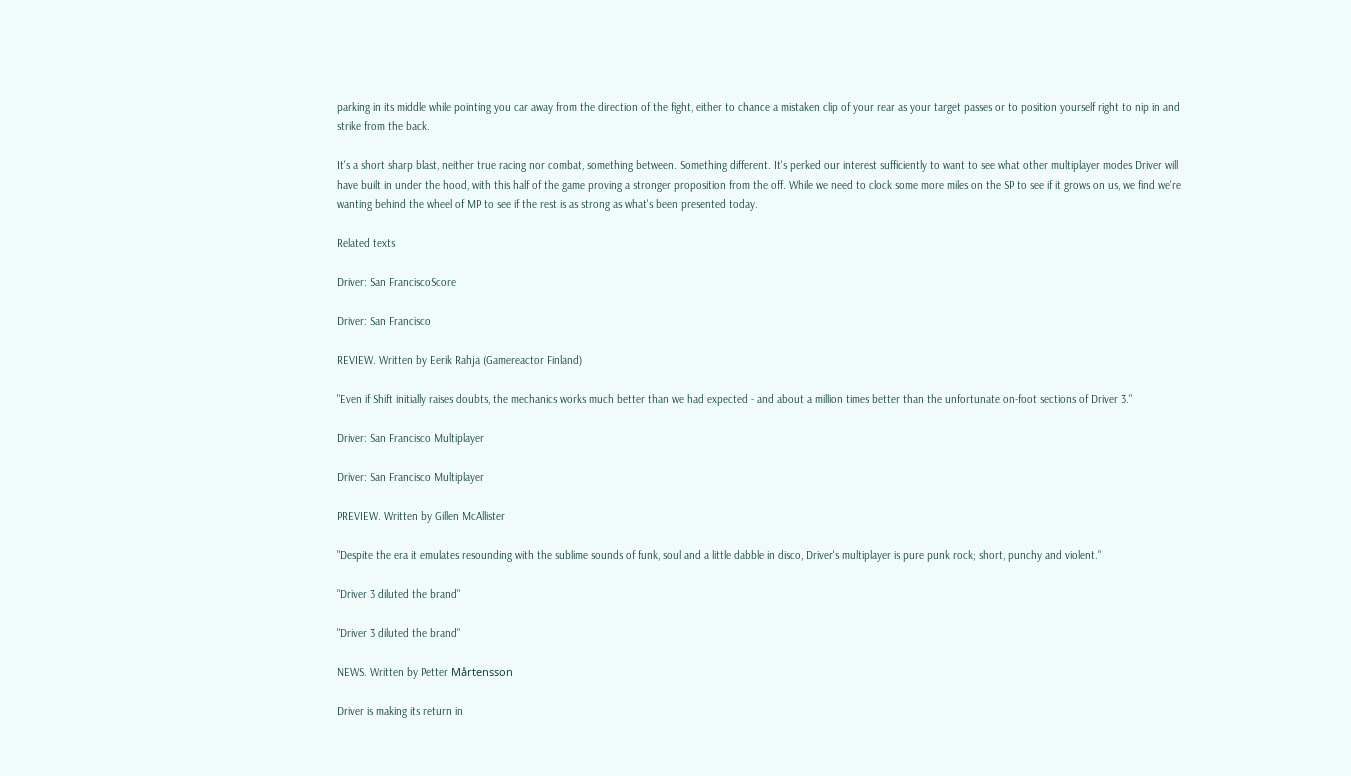parking in its middle while pointing you car away from the direction of the fight, either to chance a mistaken clip of your rear as your target passes or to position yourself right to nip in and strike from the back.

It's a short sharp blast, neither true racing nor combat, something between. Something different. It's perked our interest sufficiently to want to see what other multiplayer modes Driver will have built in under the hood, with this half of the game proving a stronger proposition from the off. While we need to clock some more miles on the SP to see if it grows on us, we find we're wanting behind the wheel of MP to see if the rest is as strong as what's been presented today.

Related texts

Driver: San FranciscoScore

Driver: San Francisco

REVIEW. Written by Eerik Rahja (Gamereactor Finland)

"Even if Shift initially raises doubts, the mechanics works much better than we had expected - and about a million times better than the unfortunate on-foot sections of Driver 3."

Driver: San Francisco Multiplayer

Driver: San Francisco Multiplayer

PREVIEW. Written by Gillen McAllister

"Despite the era it emulates resounding with the sublime sounds of funk, soul and a little dabble in disco, Driver's multiplayer is pure punk rock; short, punchy and violent."

"Driver 3 diluted the brand"

"Driver 3 diluted the brand"

NEWS. Written by Petter Mårtensson

Driver is making its return in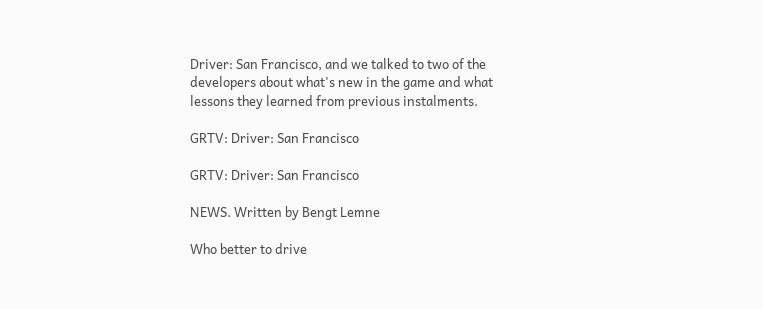Driver: San Francisco, and we talked to two of the developers about what's new in the game and what lessons they learned from previous instalments.

GRTV: Driver: San Francisco

GRTV: Driver: San Francisco

NEWS. Written by Bengt Lemne

Who better to drive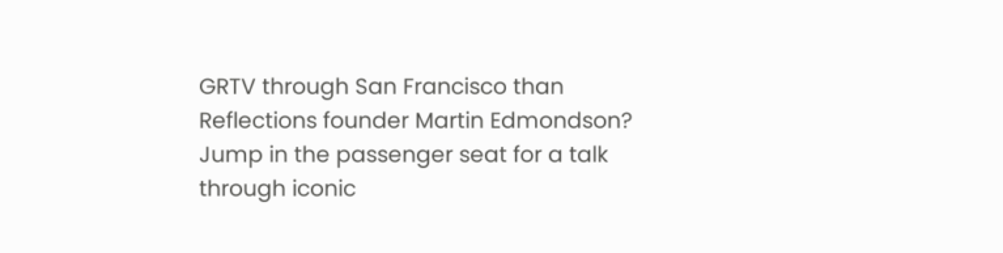GRTV through San Francisco than Reflections founder Martin Edmondson? Jump in the passenger seat for a talk through iconic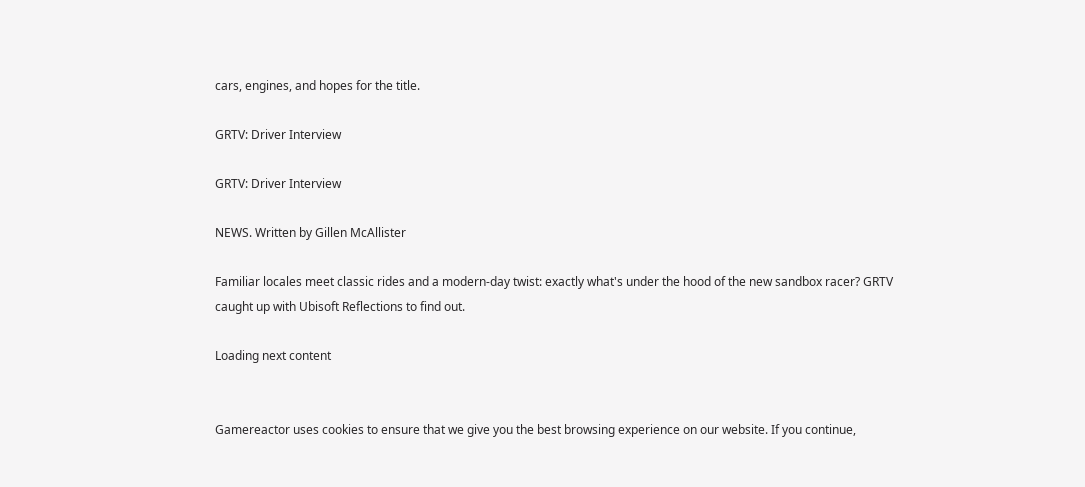cars, engines, and hopes for the title.

GRTV: Driver Interview

GRTV: Driver Interview

NEWS. Written by Gillen McAllister

Familiar locales meet classic rides and a modern-day twist: exactly what's under the hood of the new sandbox racer? GRTV caught up with Ubisoft Reflections to find out.

Loading next content


Gamereactor uses cookies to ensure that we give you the best browsing experience on our website. If you continue,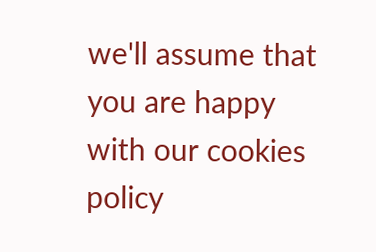we'll assume that you are happy with our cookies policy